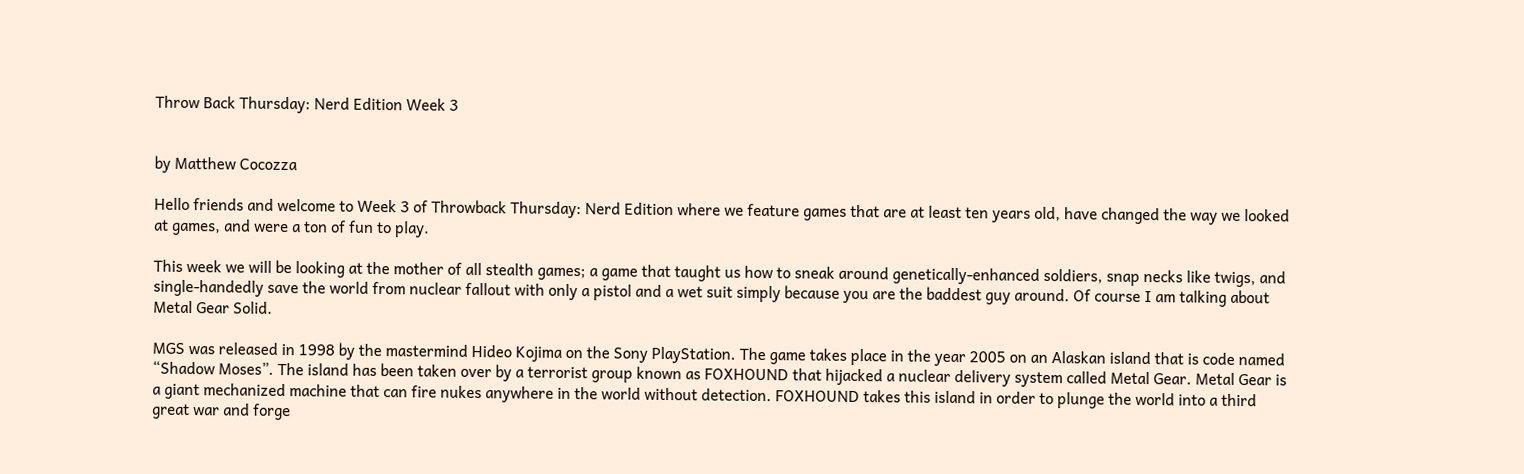Throw Back Thursday: Nerd Edition Week 3


by Matthew Cocozza

Hello friends and welcome to Week 3 of Throwback Thursday: Nerd Edition where we feature games that are at least ten years old, have changed the way we looked at games, and were a ton of fun to play.

This week we will be looking at the mother of all stealth games; a game that taught us how to sneak around genetically-enhanced soldiers, snap necks like twigs, and single-handedly save the world from nuclear fallout with only a pistol and a wet suit simply because you are the baddest guy around. Of course I am talking about Metal Gear Solid.

MGS was released in 1998 by the mastermind Hideo Kojima on the Sony PlayStation. The game takes place in the year 2005 on an Alaskan island that is code named “Shadow Moses”. The island has been taken over by a terrorist group known as FOXHOUND that hijacked a nuclear delivery system called Metal Gear. Metal Gear is a giant mechanized machine that can fire nukes anywhere in the world without detection. FOXHOUND takes this island in order to plunge the world into a third great war and forge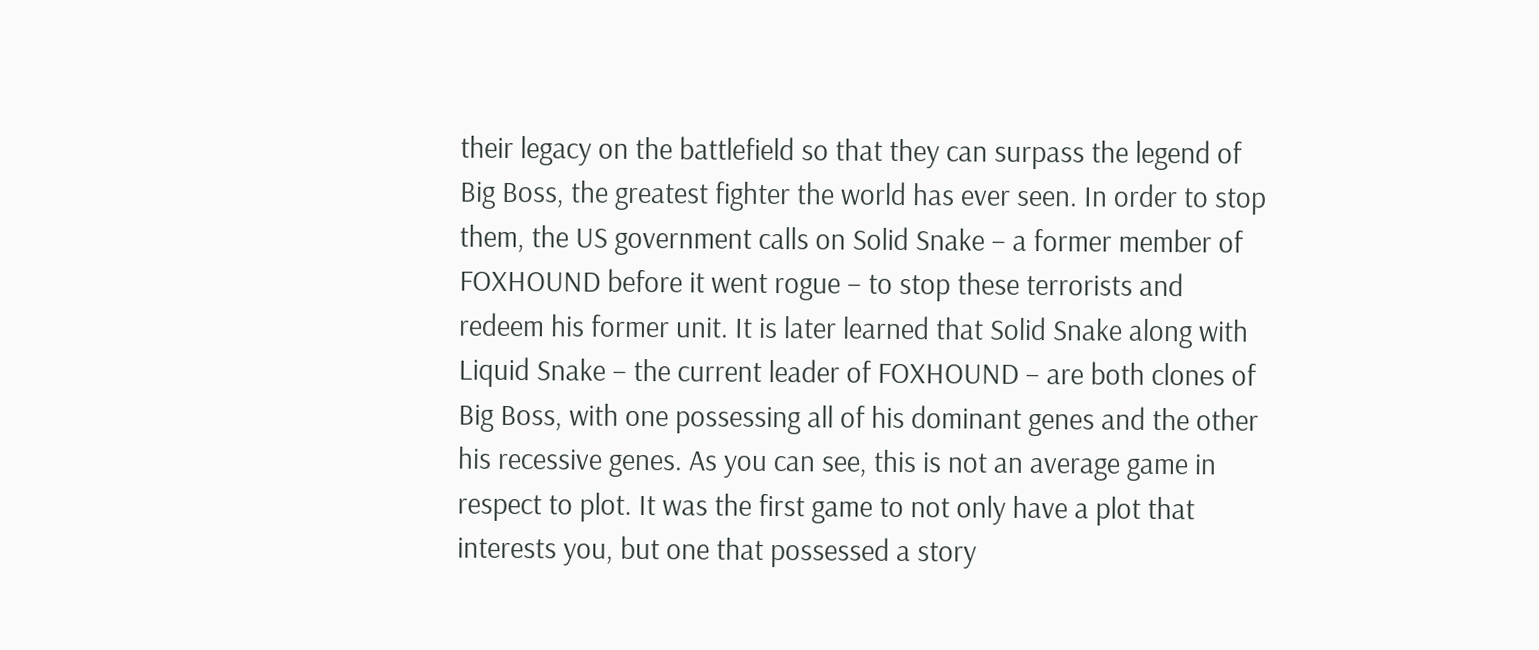their legacy on the battlefield so that they can surpass the legend of Big Boss, the greatest fighter the world has ever seen. In order to stop them, the US government calls on Solid Snake – a former member of FOXHOUND before it went rogue – to stop these terrorists and redeem his former unit. It is later learned that Solid Snake along with Liquid Snake – the current leader of FOXHOUND – are both clones of Big Boss, with one possessing all of his dominant genes and the other his recessive genes. As you can see, this is not an average game in respect to plot. It was the first game to not only have a plot that interests you, but one that possessed a story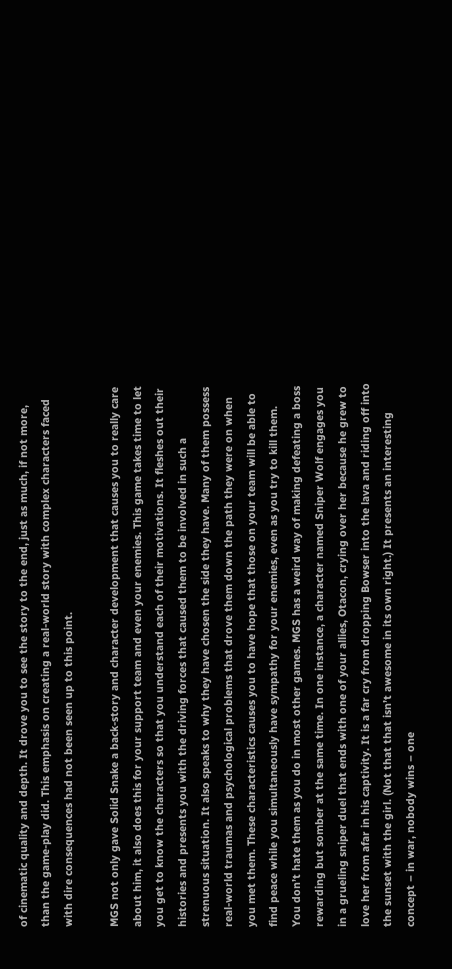of cinematic quality and depth. It drove you to see the story to the end, just as much, if not more, than the game-play did. This emphasis on creating a real-world story with complex characters faced with dire consequences had not been seen up to this point.

MGS not only gave Solid Snake a back-story and character development that causes you to really care about him, it also does this for your support team and even your enemies. This game takes time to let you get to know the characters so that you understand each of their motivations. It fleshes out their histories and presents you with the driving forces that caused them to be involved in such a strenuous situation. It also speaks to why they have chosen the side they have. Many of them possess real-world traumas and psychological problems that drove them down the path they were on when you met them. These characteristics causes you to have hope that those on your team will be able to find peace while you simultaneously have sympathy for your enemies, even as you try to kill them. You don’t hate them as you do in most other games. MGS has a weird way of making defeating a boss rewarding but somber at the same time. In one instance, a character named Sniper Wolf engages you in a grueling sniper duel that ends with one of your allies, Otacon, crying over her because he grew to love her from afar in his captivity. It is a far cry from dropping Bowser into the lava and riding off into the sunset with the girl. (Not that that isn’t awesome in its own right.) It presents an interesting concept – in war, nobody wins – one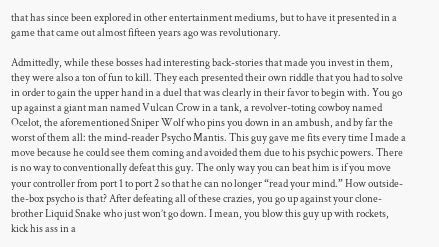that has since been explored in other entertainment mediums, but to have it presented in a game that came out almost fifteen years ago was revolutionary.

Admittedly, while these bosses had interesting back-stories that made you invest in them, they were also a ton of fun to kill. They each presented their own riddle that you had to solve in order to gain the upper hand in a duel that was clearly in their favor to begin with. You go up against a giant man named Vulcan Crow in a tank, a revolver-toting cowboy named Ocelot, the aforementioned Sniper Wolf who pins you down in an ambush, and by far the worst of them all: the mind-reader Psycho Mantis. This guy gave me fits every time I made a move because he could see them coming and avoided them due to his psychic powers. There is no way to conventionally defeat this guy. The only way you can beat him is if you move your controller from port 1 to port 2 so that he can no longer “read your mind.” How outside-the-box psycho is that? After defeating all of these crazies, you go up against your clone-brother Liquid Snake who just won’t go down. I mean, you blow this guy up with rockets, kick his ass in a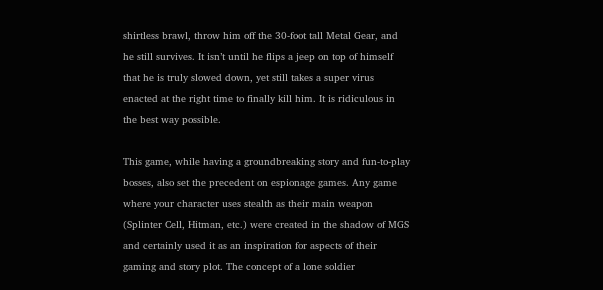shirtless brawl, throw him off the 30-foot tall Metal Gear, and he still survives. It isn’t until he flips a jeep on top of himself that he is truly slowed down, yet still takes a super virus enacted at the right time to finally kill him. It is ridiculous in the best way possible.

This game, while having a groundbreaking story and fun-to-play bosses, also set the precedent on espionage games. Any game where your character uses stealth as their main weapon (Splinter Cell, Hitman, etc.) were created in the shadow of MGS and certainly used it as an inspiration for aspects of their gaming and story plot. The concept of a lone soldier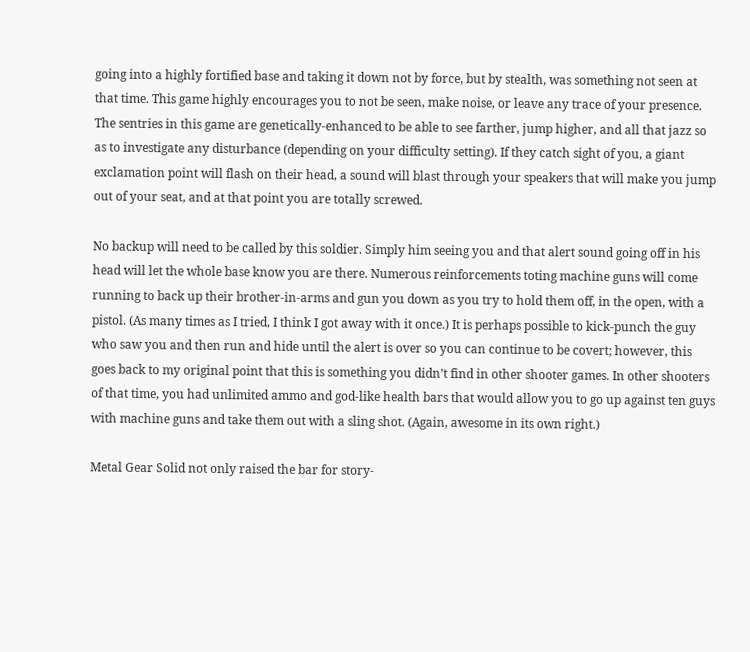going into a highly fortified base and taking it down not by force, but by stealth, was something not seen at that time. This game highly encourages you to not be seen, make noise, or leave any trace of your presence. The sentries in this game are genetically-enhanced to be able to see farther, jump higher, and all that jazz so as to investigate any disturbance (depending on your difficulty setting). If they catch sight of you, a giant exclamation point will flash on their head, a sound will blast through your speakers that will make you jump out of your seat, and at that point you are totally screwed.

No backup will need to be called by this soldier. Simply him seeing you and that alert sound going off in his head will let the whole base know you are there. Numerous reinforcements toting machine guns will come running to back up their brother-in-arms and gun you down as you try to hold them off, in the open, with a pistol. (As many times as I tried, I think I got away with it once.) It is perhaps possible to kick-punch the guy who saw you and then run and hide until the alert is over so you can continue to be covert; however, this goes back to my original point that this is something you didn’t find in other shooter games. In other shooters of that time, you had unlimited ammo and god-like health bars that would allow you to go up against ten guys with machine guns and take them out with a sling shot. (Again, awesome in its own right.)

Metal Gear Solid not only raised the bar for story-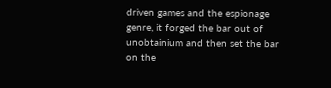driven games and the espionage genre, it forged the bar out of unobtainium and then set the bar on the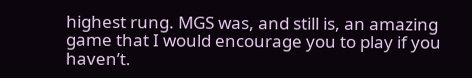highest rung. MGS was, and still is, an amazing game that I would encourage you to play if you haven’t.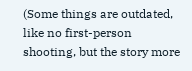(Some things are outdated, like no first-person shooting, but the story more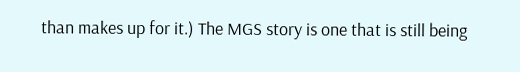than makes up for it.) The MGS story is one that is still being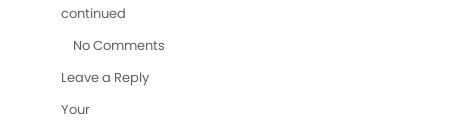continued

    No Comments

Leave a Reply

Your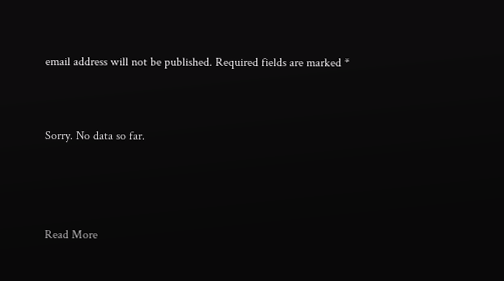email address will not be published. Required fields are marked *


Sorry. No data so far.



Read More